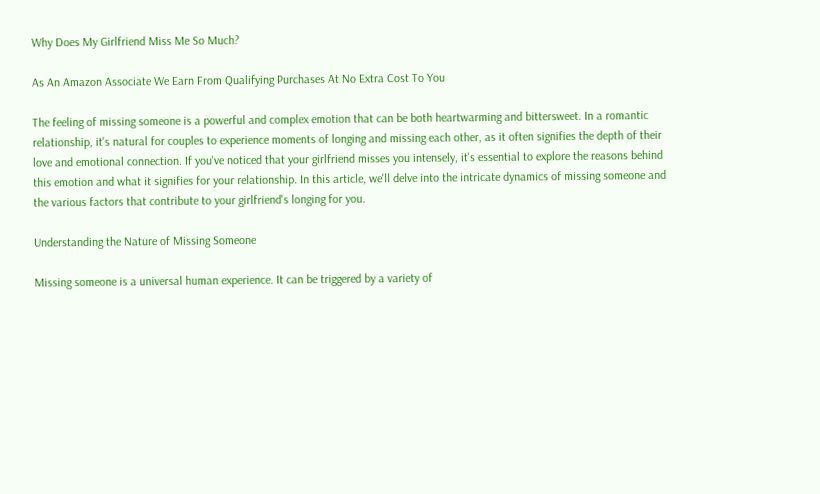Why Does My Girlfriend Miss Me So Much?

As An Amazon Associate We Earn From Qualifying Purchases At No Extra Cost To You

The feeling of missing someone is a powerful and complex emotion that can be both heartwarming and bittersweet. In a romantic relationship, it's natural for couples to experience moments of longing and missing each other, as it often signifies the depth of their love and emotional connection. If you've noticed that your girlfriend misses you intensely, it's essential to explore the reasons behind this emotion and what it signifies for your relationship. In this article, we'll delve into the intricate dynamics of missing someone and the various factors that contribute to your girlfriend's longing for you.

Understanding the Nature of Missing Someone

Missing someone is a universal human experience. It can be triggered by a variety of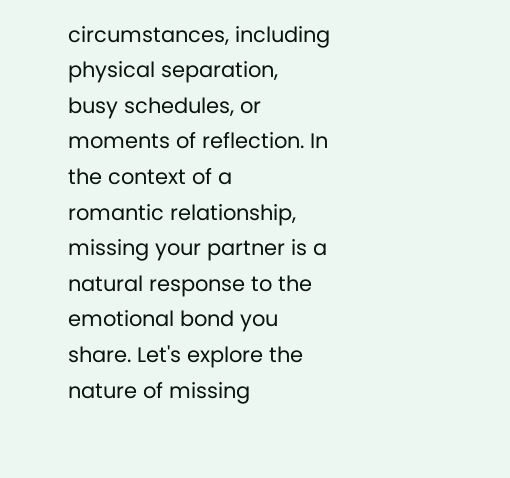circumstances, including physical separation, busy schedules, or moments of reflection. In the context of a romantic relationship, missing your partner is a natural response to the emotional bond you share. Let's explore the nature of missing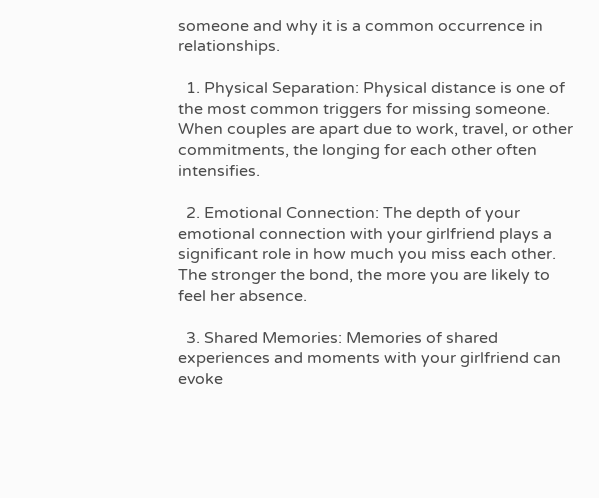someone and why it is a common occurrence in relationships.

  1. Physical Separation: Physical distance is one of the most common triggers for missing someone. When couples are apart due to work, travel, or other commitments, the longing for each other often intensifies.

  2. Emotional Connection: The depth of your emotional connection with your girlfriend plays a significant role in how much you miss each other. The stronger the bond, the more you are likely to feel her absence.

  3. Shared Memories: Memories of shared experiences and moments with your girlfriend can evoke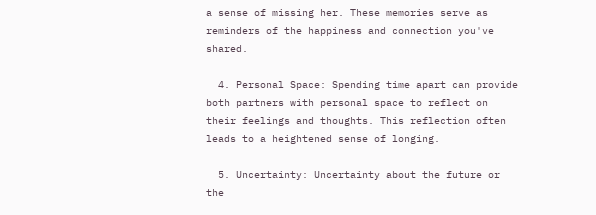a sense of missing her. These memories serve as reminders of the happiness and connection you've shared.

  4. Personal Space: Spending time apart can provide both partners with personal space to reflect on their feelings and thoughts. This reflection often leads to a heightened sense of longing.

  5. Uncertainty: Uncertainty about the future or the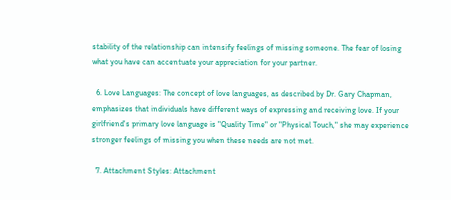stability of the relationship can intensify feelings of missing someone. The fear of losing what you have can accentuate your appreciation for your partner.

  6. Love Languages: The concept of love languages, as described by Dr. Gary Chapman, emphasizes that individuals have different ways of expressing and receiving love. If your girlfriend's primary love language is "Quality Time" or "Physical Touch," she may experience stronger feelings of missing you when these needs are not met.

  7. Attachment Styles: Attachment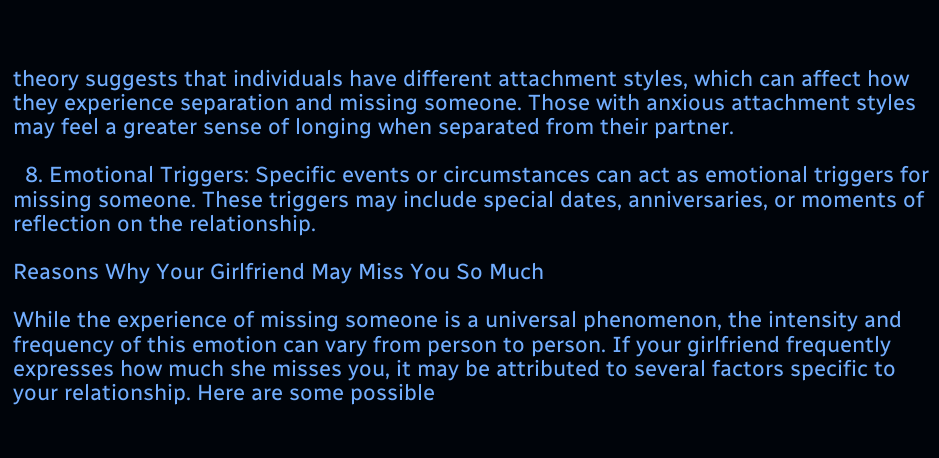theory suggests that individuals have different attachment styles, which can affect how they experience separation and missing someone. Those with anxious attachment styles may feel a greater sense of longing when separated from their partner.

  8. Emotional Triggers: Specific events or circumstances can act as emotional triggers for missing someone. These triggers may include special dates, anniversaries, or moments of reflection on the relationship.

Reasons Why Your Girlfriend May Miss You So Much

While the experience of missing someone is a universal phenomenon, the intensity and frequency of this emotion can vary from person to person. If your girlfriend frequently expresses how much she misses you, it may be attributed to several factors specific to your relationship. Here are some possible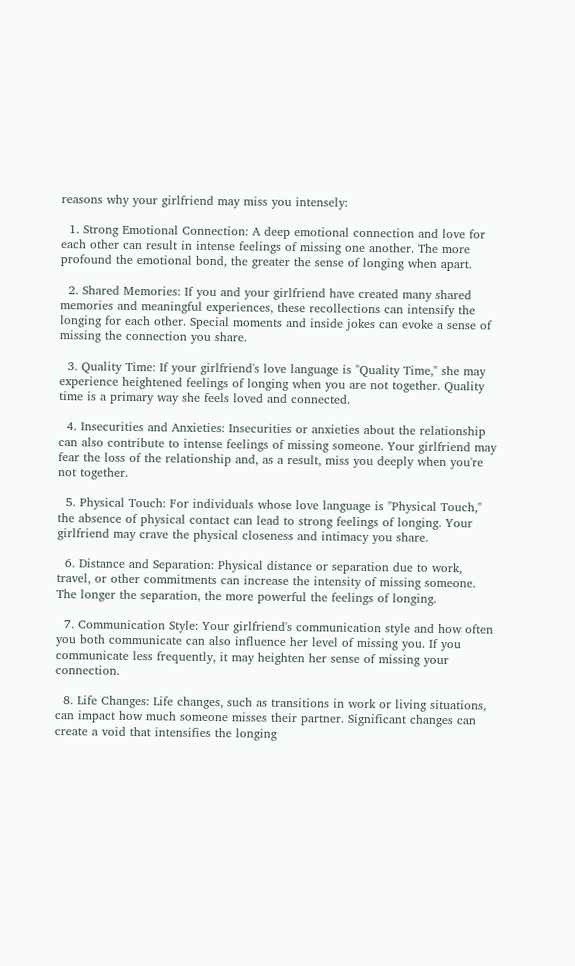reasons why your girlfriend may miss you intensely:

  1. Strong Emotional Connection: A deep emotional connection and love for each other can result in intense feelings of missing one another. The more profound the emotional bond, the greater the sense of longing when apart.

  2. Shared Memories: If you and your girlfriend have created many shared memories and meaningful experiences, these recollections can intensify the longing for each other. Special moments and inside jokes can evoke a sense of missing the connection you share.

  3. Quality Time: If your girlfriend's love language is "Quality Time," she may experience heightened feelings of longing when you are not together. Quality time is a primary way she feels loved and connected.

  4. Insecurities and Anxieties: Insecurities or anxieties about the relationship can also contribute to intense feelings of missing someone. Your girlfriend may fear the loss of the relationship and, as a result, miss you deeply when you're not together.

  5. Physical Touch: For individuals whose love language is "Physical Touch," the absence of physical contact can lead to strong feelings of longing. Your girlfriend may crave the physical closeness and intimacy you share.

  6. Distance and Separation: Physical distance or separation due to work, travel, or other commitments can increase the intensity of missing someone. The longer the separation, the more powerful the feelings of longing.

  7. Communication Style: Your girlfriend's communication style and how often you both communicate can also influence her level of missing you. If you communicate less frequently, it may heighten her sense of missing your connection.

  8. Life Changes: Life changes, such as transitions in work or living situations, can impact how much someone misses their partner. Significant changes can create a void that intensifies the longing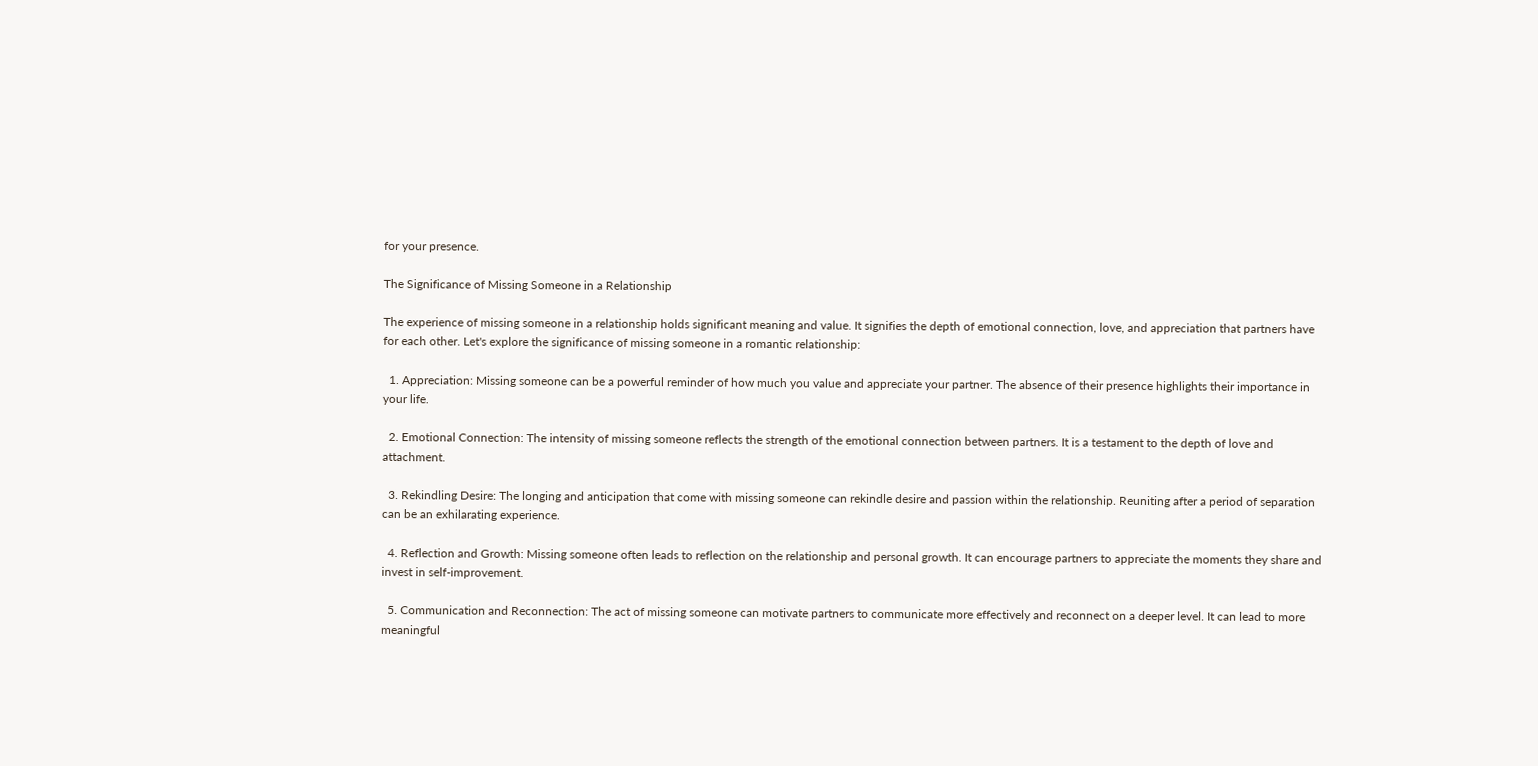for your presence.

The Significance of Missing Someone in a Relationship

The experience of missing someone in a relationship holds significant meaning and value. It signifies the depth of emotional connection, love, and appreciation that partners have for each other. Let's explore the significance of missing someone in a romantic relationship:

  1. Appreciation: Missing someone can be a powerful reminder of how much you value and appreciate your partner. The absence of their presence highlights their importance in your life.

  2. Emotional Connection: The intensity of missing someone reflects the strength of the emotional connection between partners. It is a testament to the depth of love and attachment.

  3. Rekindling Desire: The longing and anticipation that come with missing someone can rekindle desire and passion within the relationship. Reuniting after a period of separation can be an exhilarating experience.

  4. Reflection and Growth: Missing someone often leads to reflection on the relationship and personal growth. It can encourage partners to appreciate the moments they share and invest in self-improvement.

  5. Communication and Reconnection: The act of missing someone can motivate partners to communicate more effectively and reconnect on a deeper level. It can lead to more meaningful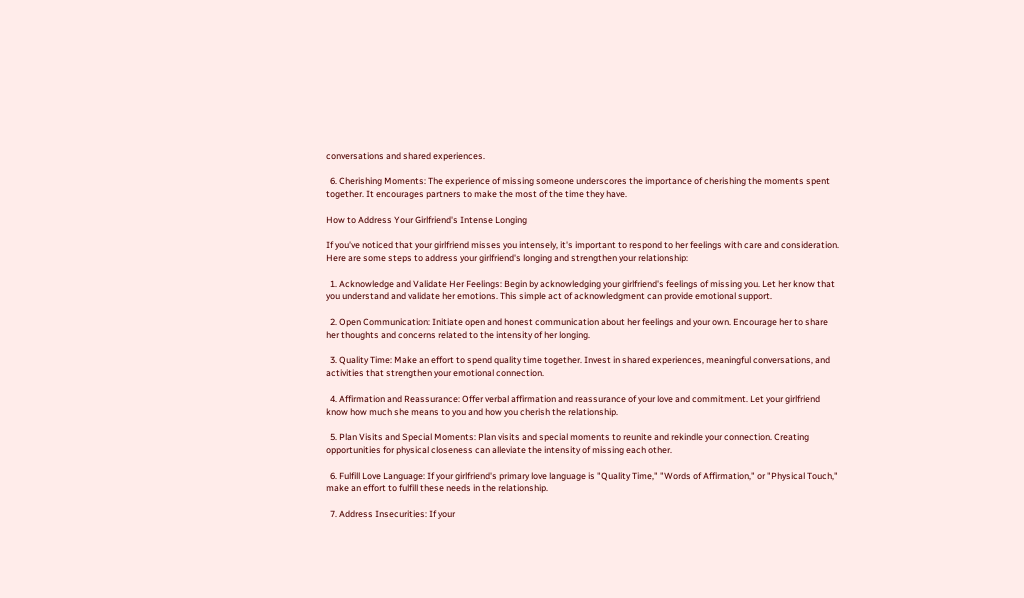conversations and shared experiences.

  6. Cherishing Moments: The experience of missing someone underscores the importance of cherishing the moments spent together. It encourages partners to make the most of the time they have.

How to Address Your Girlfriend's Intense Longing

If you've noticed that your girlfriend misses you intensely, it's important to respond to her feelings with care and consideration. Here are some steps to address your girlfriend's longing and strengthen your relationship:

  1. Acknowledge and Validate Her Feelings: Begin by acknowledging your girlfriend's feelings of missing you. Let her know that you understand and validate her emotions. This simple act of acknowledgment can provide emotional support.

  2. Open Communication: Initiate open and honest communication about her feelings and your own. Encourage her to share her thoughts and concerns related to the intensity of her longing.

  3. Quality Time: Make an effort to spend quality time together. Invest in shared experiences, meaningful conversations, and activities that strengthen your emotional connection.

  4. Affirmation and Reassurance: Offer verbal affirmation and reassurance of your love and commitment. Let your girlfriend know how much she means to you and how you cherish the relationship.

  5. Plan Visits and Special Moments: Plan visits and special moments to reunite and rekindle your connection. Creating opportunities for physical closeness can alleviate the intensity of missing each other.

  6. Fulfill Love Language: If your girlfriend's primary love language is "Quality Time," "Words of Affirmation," or "Physical Touch," make an effort to fulfill these needs in the relationship.

  7. Address Insecurities: If your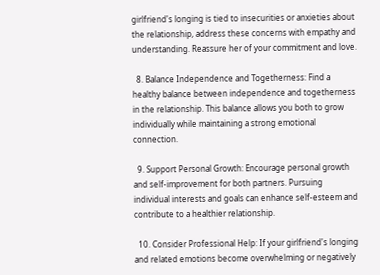girlfriend's longing is tied to insecurities or anxieties about the relationship, address these concerns with empathy and understanding. Reassure her of your commitment and love.

  8. Balance Independence and Togetherness: Find a healthy balance between independence and togetherness in the relationship. This balance allows you both to grow individually while maintaining a strong emotional connection.

  9. Support Personal Growth: Encourage personal growth and self-improvement for both partners. Pursuing individual interests and goals can enhance self-esteem and contribute to a healthier relationship.

  10. Consider Professional Help: If your girlfriend's longing and related emotions become overwhelming or negatively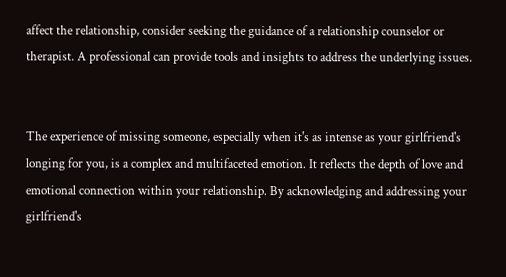affect the relationship, consider seeking the guidance of a relationship counselor or therapist. A professional can provide tools and insights to address the underlying issues.


The experience of missing someone, especially when it's as intense as your girlfriend's longing for you, is a complex and multifaceted emotion. It reflects the depth of love and emotional connection within your relationship. By acknowledging and addressing your girlfriend's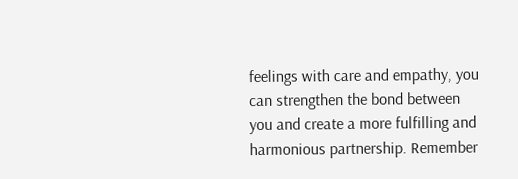feelings with care and empathy, you can strengthen the bond between you and create a more fulfilling and harmonious partnership. Remember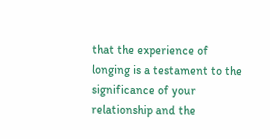that the experience of longing is a testament to the significance of your relationship and the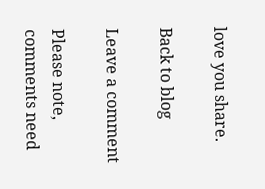love you share.

Back to blog

Leave a comment

Please note, comments need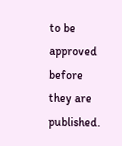to be approved before they are published.